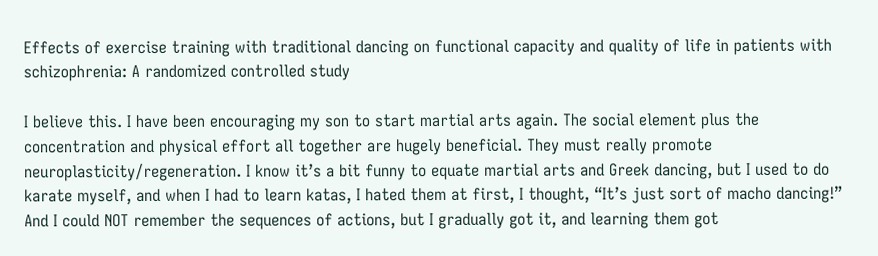Effects of exercise training with traditional dancing on functional capacity and quality of life in patients with schizophrenia: A randomized controlled study

I believe this. I have been encouraging my son to start martial arts again. The social element plus the concentration and physical effort all together are hugely beneficial. They must really promote neuroplasticity/regeneration. I know it’s a bit funny to equate martial arts and Greek dancing, but I used to do karate myself, and when I had to learn katas, I hated them at first, I thought, “It’s just sort of macho dancing!” And I could NOT remember the sequences of actions, but I gradually got it, and learning them got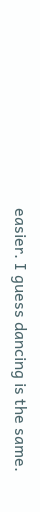easier. I guess dancing is the same.